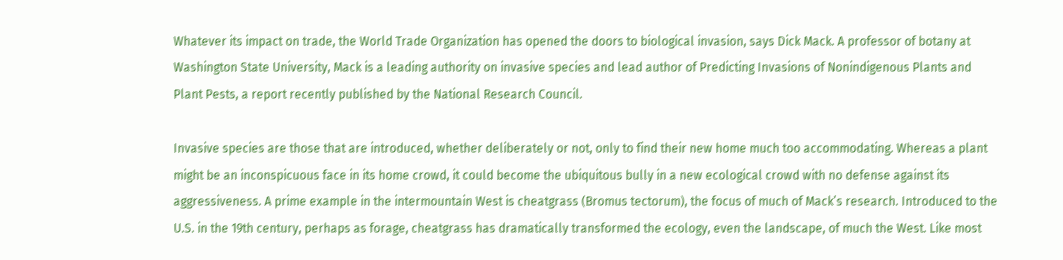Whatever its impact on trade, the World Trade Organization has opened the doors to biological invasion, says Dick Mack. A professor of botany at Washington State University, Mack is a leading authority on invasive species and lead author of Predicting Invasions of Nonindigenous Plants and Plant Pests, a report recently published by the National Research Council.

Invasive species are those that are introduced, whether deliberately or not, only to find their new home much too accommodating. Whereas a plant might be an inconspicuous face in its home crowd, it could become the ubiquitous bully in a new ecological crowd with no defense against its aggressiveness. A prime example in the intermountain West is cheatgrass (Bromus tectorum), the focus of much of Mack’s research. Introduced to the U.S. in the 19th century, perhaps as forage, cheatgrass has dramatically transformed the ecology, even the landscape, of much the West. Like most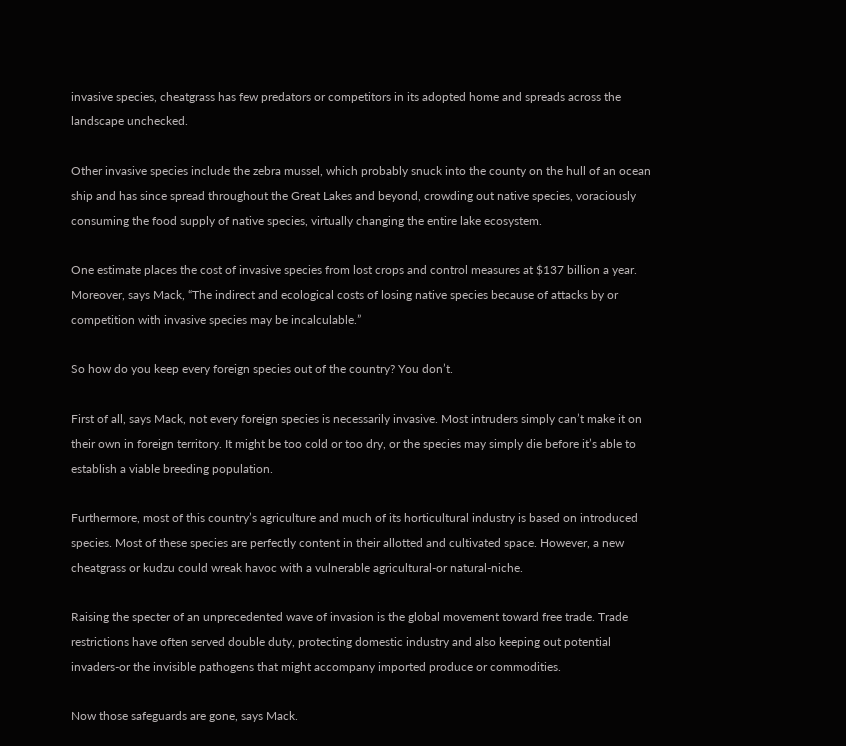invasive species, cheatgrass has few predators or competitors in its adopted home and spreads across the landscape unchecked.

Other invasive species include the zebra mussel, which probably snuck into the county on the hull of an ocean ship and has since spread throughout the Great Lakes and beyond, crowding out native species, voraciously consuming the food supply of native species, virtually changing the entire lake ecosystem.

One estimate places the cost of invasive species from lost crops and control measures at $137 billion a year. Moreover, says Mack, “The indirect and ecological costs of losing native species because of attacks by or competition with invasive species may be incalculable.”

So how do you keep every foreign species out of the country? You don’t.

First of all, says Mack, not every foreign species is necessarily invasive. Most intruders simply can’t make it on their own in foreign territory. It might be too cold or too dry, or the species may simply die before it’s able to establish a viable breeding population.

Furthermore, most of this country’s agriculture and much of its horticultural industry is based on introduced species. Most of these species are perfectly content in their allotted and cultivated space. However, a new cheatgrass or kudzu could wreak havoc with a vulnerable agricultural-or natural-niche.

Raising the specter of an unprecedented wave of invasion is the global movement toward free trade. Trade restrictions have often served double duty, protecting domestic industry and also keeping out potential invaders-or the invisible pathogens that might accompany imported produce or commodities.

Now those safeguards are gone, says Mack.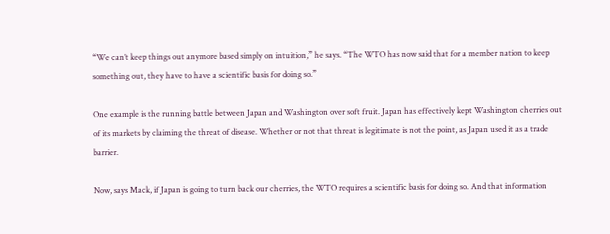“We can’t keep things out anymore based simply on intuition,” he says. “The WTO has now said that for a member nation to keep something out, they have to have a scientific basis for doing so.”

One example is the running battle between Japan and Washington over soft fruit. Japan has effectively kept Washington cherries out of its markets by claiming the threat of disease. Whether or not that threat is legitimate is not the point, as Japan used it as a trade barrier.

Now, says Mack, if Japan is going to turn back our cherries, the WTO requires a scientific basis for doing so. And that information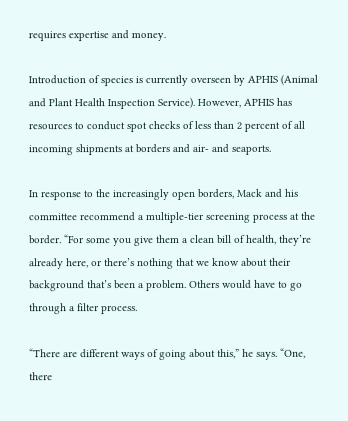requires expertise and money.

Introduction of species is currently overseen by APHIS (Animal and Plant Health Inspection Service). However, APHIS has resources to conduct spot checks of less than 2 percent of all incoming shipments at borders and air- and seaports.

In response to the increasingly open borders, Mack and his committee recommend a multiple-tier screening process at the border. “For some you give them a clean bill of health, they’re already here, or there’s nothing that we know about their background that’s been a problem. Others would have to go through a filter process.

“There are different ways of going about this,” he says. “One, there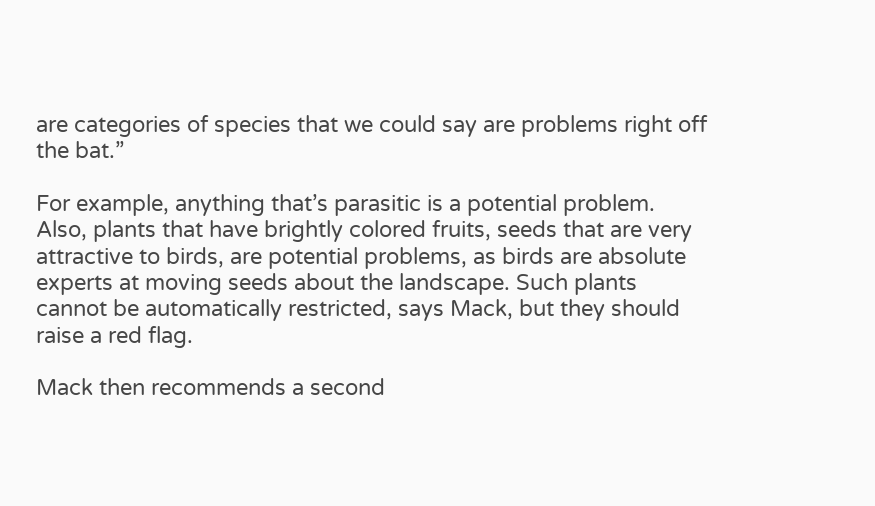are categories of species that we could say are problems right off the bat.”

For example, anything that’s parasitic is a potential problem. Also, plants that have brightly colored fruits, seeds that are very attractive to birds, are potential problems, as birds are absolute experts at moving seeds about the landscape. Such plants cannot be automatically restricted, says Mack, but they should raise a red flag.

Mack then recommends a second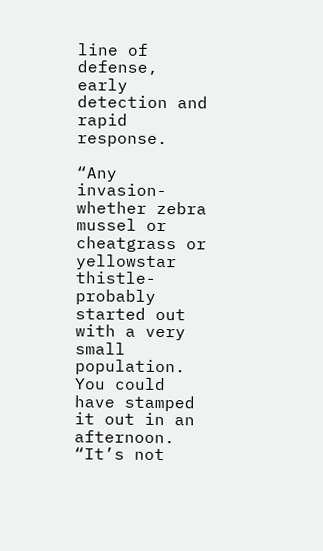line of defense, early detection and rapid response.

“Any invasion-whether zebra mussel or cheatgrass or yellowstar thistle-probably started out with a very small population. You could have stamped it out in an afternoon. “It’s not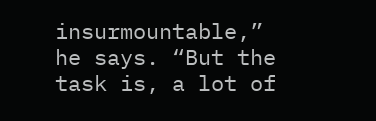insurmountable,” he says. “But the task is, a lot of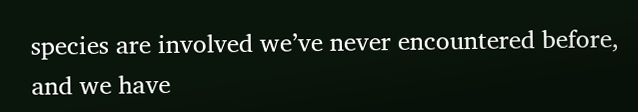species are involved we’ve never encountered before, and we have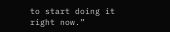to start doing it right now.”